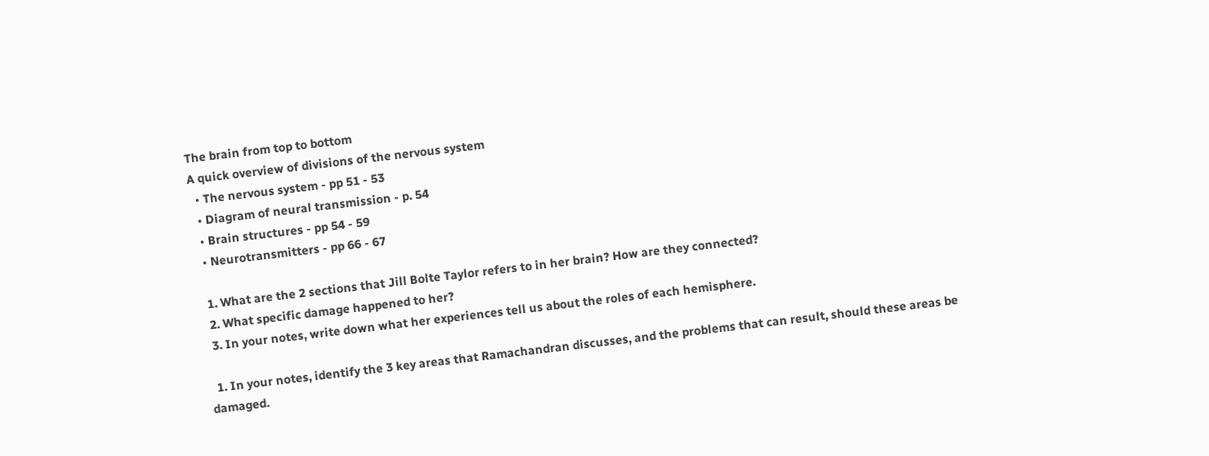The brain from top to bottom
A quick overview of divisions of the nervous system
  • The nervous system - pp 51 - 53
  • Diagram of neural transmission - p. 54
  • Brain structures - pp 54 - 59
  • Neurotransmitters - pp 66 - 67

  1. What are the 2 sections that Jill Bolte Taylor refers to in her brain? How are they connected?
  2. What specific damage happened to her?
  3. In your notes, write down what her experiences tell us about the roles of each hemisphere.

  1. In your notes, identify the 3 key areas that Ramachandran discusses, and the problems that can result, should these areas be damaged.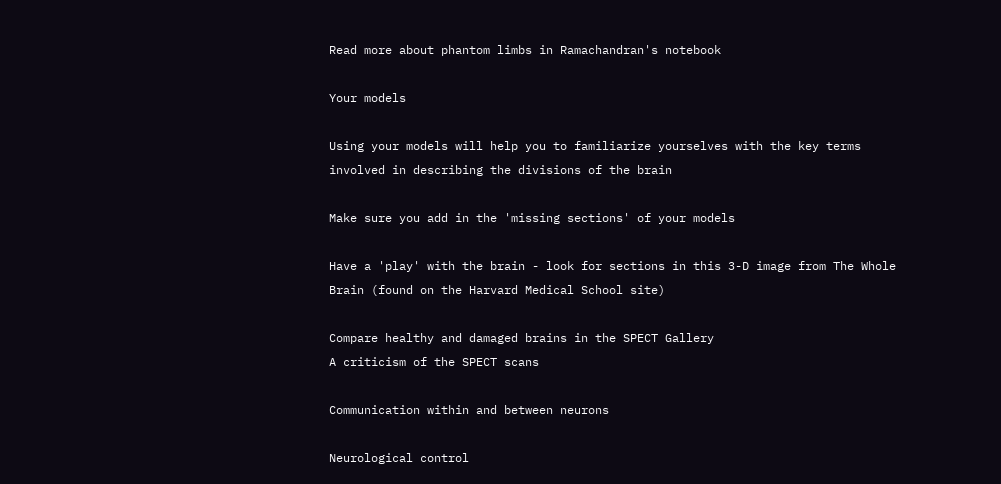Read more about phantom limbs in Ramachandran's notebook

Your models

Using your models will help you to familiarize yourselves with the key terms involved in describing the divisions of the brain

Make sure you add in the 'missing sections' of your models

Have a 'play' with the brain - look for sections in this 3-D image from The Whole Brain (found on the Harvard Medical School site)

Compare healthy and damaged brains in the SPECT Gallery
A criticism of the SPECT scans

Communication within and between neurons

Neurological control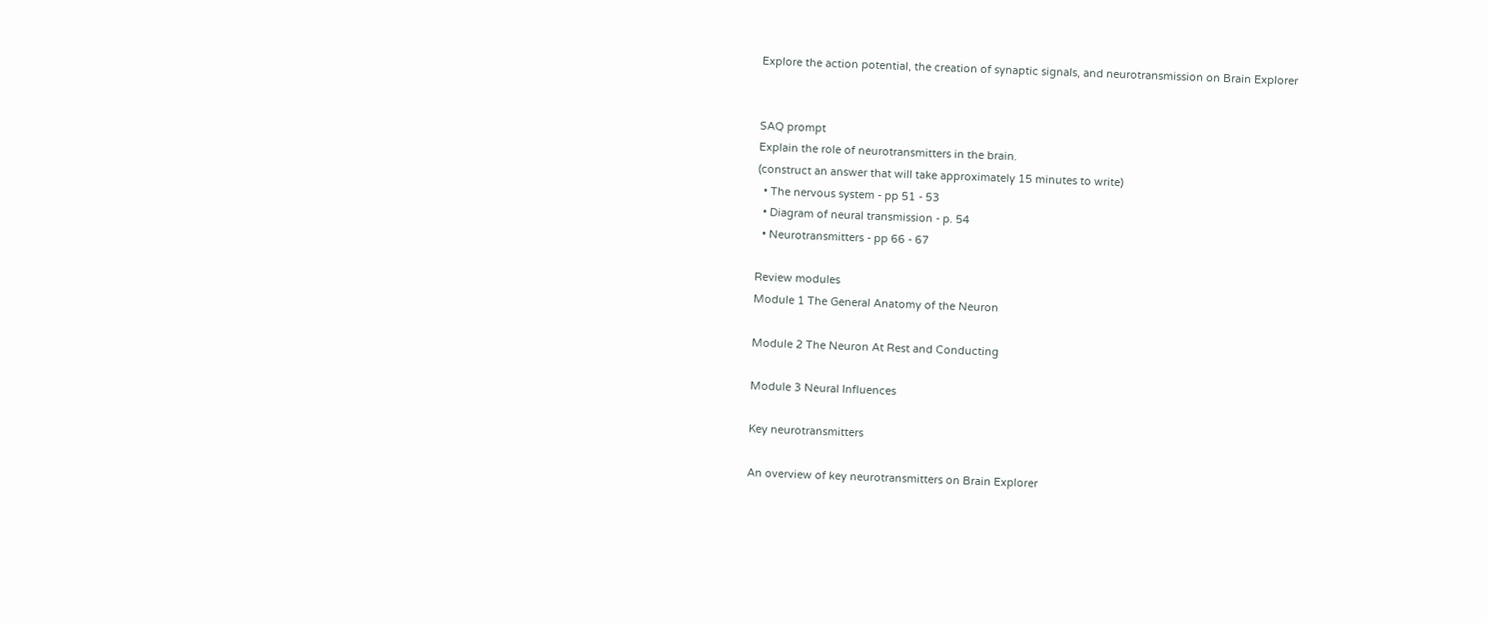Explore the action potential, the creation of synaptic signals, and neurotransmission on Brain Explorer


SAQ prompt
Explain the role of neurotransmitters in the brain.
(construct an answer that will take approximately 15 minutes to write)
  • The nervous system - pp 51 - 53
  • Diagram of neural transmission - p. 54
  • Neurotransmitters - pp 66 - 67

Review modules
Module 1 The General Anatomy of the Neuron

Module 2 The Neuron At Rest and Conducting

Module 3 Neural Influences

Key neurotransmitters

An overview of key neurotransmitters on Brain Explorer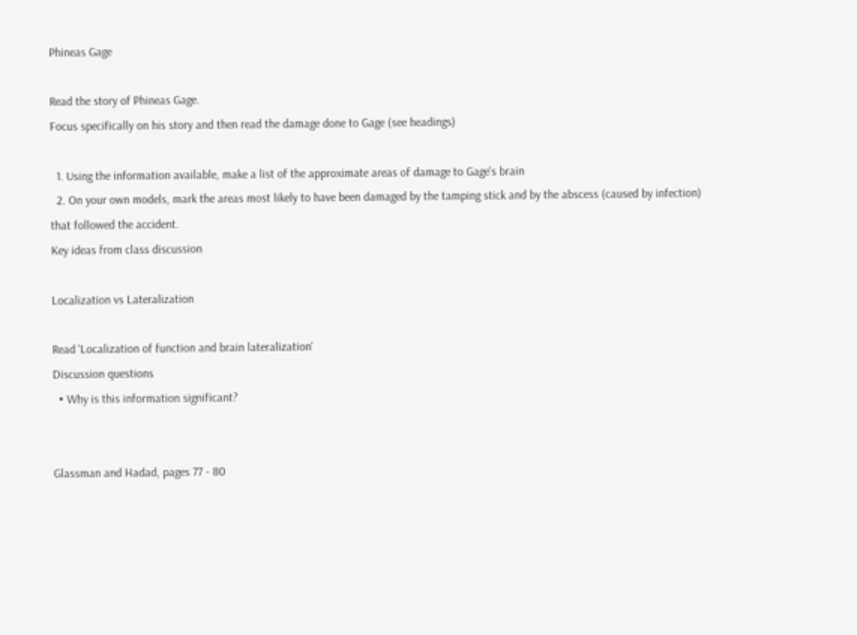Phineas Gage

Read the story of Phineas Gage.
Focus specifically on his story and then read the damage done to Gage (see headings)

  1. Using the information available, make a list of the approximate areas of damage to Gage's brain
  2. On your own models, mark the areas most likely to have been damaged by the tamping stick and by the abscess (caused by infection) that followed the accident.
Key ideas from class discussion

Localization vs Lateralization

Read 'Localization of function and brain lateralization'
Discussion questions
  • Why is this information significant?


Glassman and Hadad, pages 77 - 80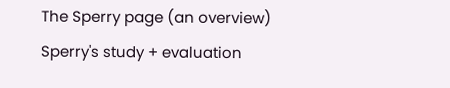The Sperry page (an overview)
Sperry's study + evaluation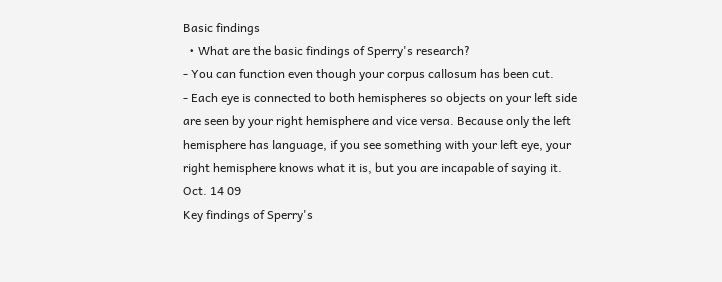Basic findings
  • What are the basic findings of Sperry's research?
- You can function even though your corpus callosum has been cut.
- Each eye is connected to both hemispheres so objects on your left side are seen by your right hemisphere and vice versa. Because only the left hemisphere has language, if you see something with your left eye, your right hemisphere knows what it is, but you are incapable of saying it.
Oct. 14 09
Key findings of Sperry's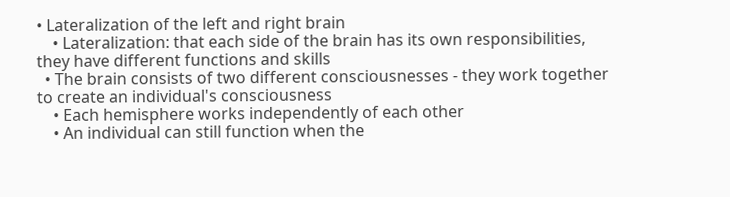• Lateralization of the left and right brain
    • Lateralization: that each side of the brain has its own responsibilities, they have different functions and skills
  • The brain consists of two different consciousnesses - they work together to create an individual's consciousness
    • Each hemisphere works independently of each other
    • An individual can still function when the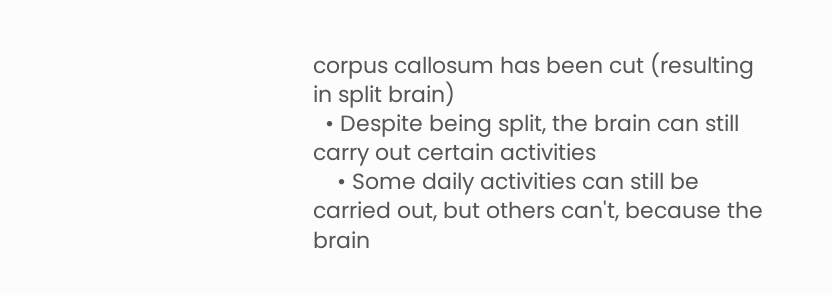corpus callosum has been cut (resulting in split brain)
  • Despite being split, the brain can still carry out certain activities
    • Some daily activities can still be carried out, but others can't, because the brain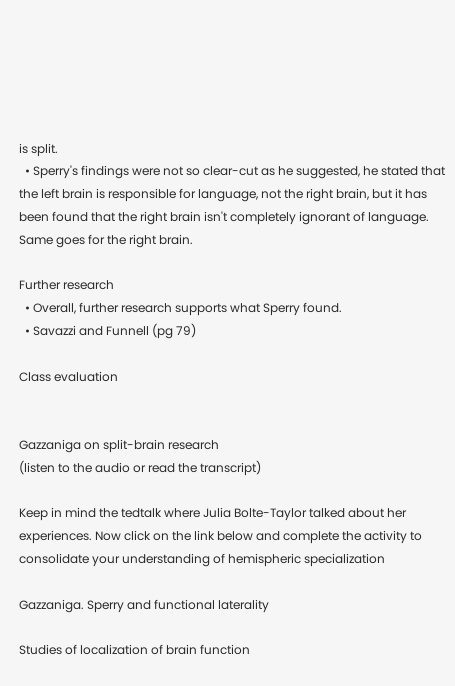is split.
  • Sperry's findings were not so clear-cut as he suggested, he stated that the left brain is responsible for language, not the right brain, but it has been found that the right brain isn't completely ignorant of language. Same goes for the right brain.

Further research
  • Overall, further research supports what Sperry found.
  • Savazzi and Funnell (pg 79)

Class evaluation


Gazzaniga on split-brain research
(listen to the audio or read the transcript)

Keep in mind the tedtalk where Julia Bolte-Taylor talked about her experiences. Now click on the link below and complete the activity to consolidate your understanding of hemispheric specialization

Gazzaniga. Sperry and functional laterality

Studies of localization of brain function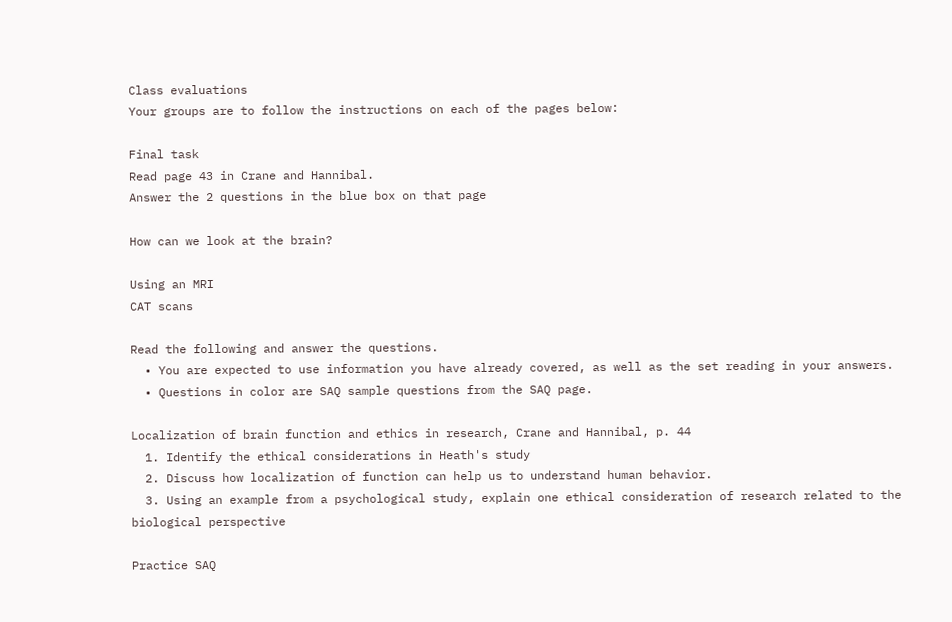Class evaluations
Your groups are to follow the instructions on each of the pages below:

Final task
Read page 43 in Crane and Hannibal.
Answer the 2 questions in the blue box on that page

How can we look at the brain?

Using an MRI
CAT scans

Read the following and answer the questions.
  • You are expected to use information you have already covered, as well as the set reading in your answers.
  • Questions in color are SAQ sample questions from the SAQ page.

Localization of brain function and ethics in research, Crane and Hannibal, p. 44
  1. Identify the ethical considerations in Heath's study
  2. Discuss how localization of function can help us to understand human behavior.
  3. Using an example from a psychological study, explain one ethical consideration of research related to the biological perspective

Practice SAQ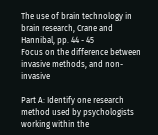The use of brain technology in brain research, Crane and Hannibal, pp. 44 - 45
Focus on the difference between invasive methods, and non-invasive

Part A: Identify one research method used by psychologists working within the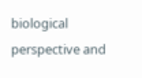biological perspective and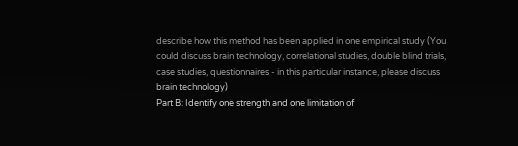describe how this method has been applied in one empirical study (You could discuss brain technology, correlational studies, double blind trials, case studies, questionnaires - in this particular instance, please discuss brain technology)
Part B: Identify one strength and one limitation of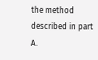the method described in part A.